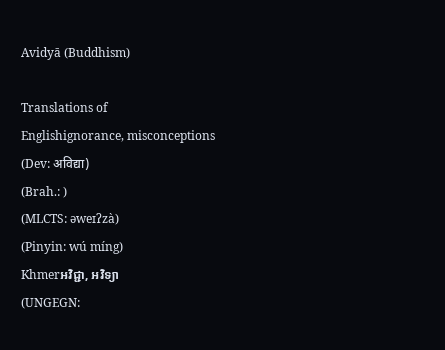Avidyā (Buddhism)

Translations of
Englishignorance, misconceptions
(Dev: अविद्या)
(Brah.: )
(MLCTS: əweɪʔzà)
(Pinyin: wú míng)
Khmerអវិជ្ជា, អវិទ្យា
(UNGEGN: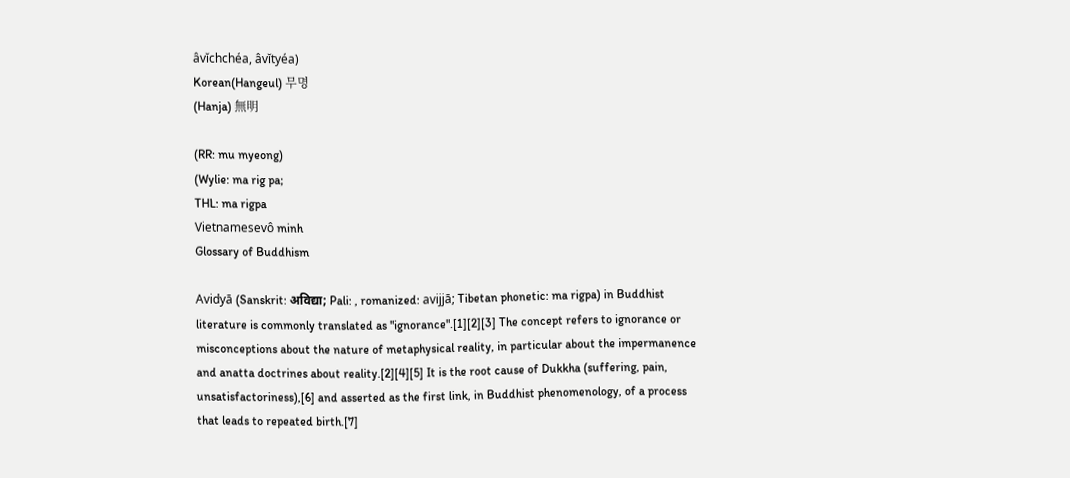âvĭchchéa, âvĭtyéa)
Korean(Hangeul) 무명
(Hanja) 無明

(RR: mu myeong)
(Wylie: ma rig pa;
THL: ma rigpa
Vietnamesevô minh
Glossary of Buddhism

Avidyā (Sanskrit: अविद्या; Pali: , romanized: avijjā; Tibetan phonetic: ma rigpa) in Buddhist literature is commonly translated as "ignorance".[1][2][3] The concept refers to ignorance or misconceptions about the nature of metaphysical reality, in particular about the impermanence and anatta doctrines about reality.[2][4][5] It is the root cause of Dukkha (suffering, pain, unsatisfactoriness),[6] and asserted as the first link, in Buddhist phenomenology, of a process that leads to repeated birth.[7]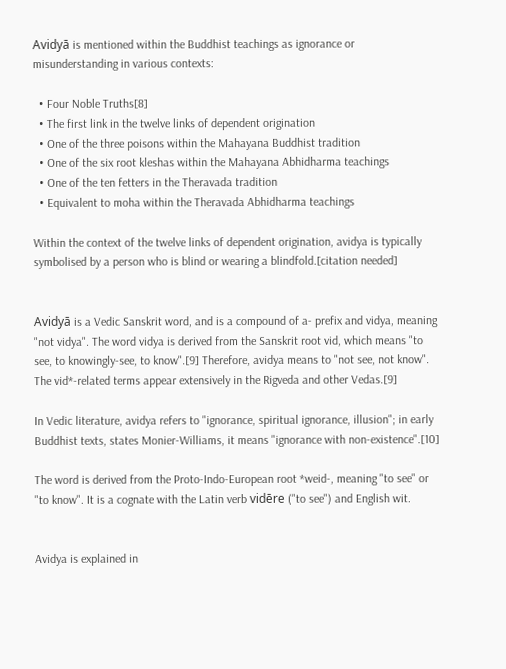Avidyā is mentioned within the Buddhist teachings as ignorance or misunderstanding in various contexts:

  • Four Noble Truths[8]
  • The first link in the twelve links of dependent origination
  • One of the three poisons within the Mahayana Buddhist tradition
  • One of the six root kleshas within the Mahayana Abhidharma teachings
  • One of the ten fetters in the Theravada tradition
  • Equivalent to moha within the Theravada Abhidharma teachings

Within the context of the twelve links of dependent origination, avidya is typically symbolised by a person who is blind or wearing a blindfold.[citation needed]


Avidyā is a Vedic Sanskrit word, and is a compound of a- prefix and vidya, meaning "not vidya". The word vidya is derived from the Sanskrit root vid, which means "to see, to knowingly-see, to know".[9] Therefore, avidya means to "not see, not know". The vid*-related terms appear extensively in the Rigveda and other Vedas.[9]

In Vedic literature, avidya refers to "ignorance, spiritual ignorance, illusion"; in early Buddhist texts, states Monier-Williams, it means "ignorance with non-existence".[10]

The word is derived from the Proto-Indo-European root *weid-, meaning "to see" or "to know". It is a cognate with the Latin verb vidēre ("to see") and English wit.


Avidya is explained in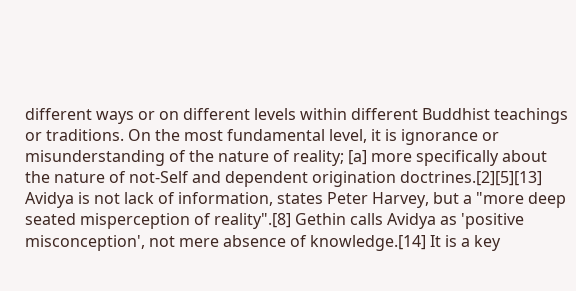different ways or on different levels within different Buddhist teachings or traditions. On the most fundamental level, it is ignorance or misunderstanding of the nature of reality; [a] more specifically about the nature of not-Self and dependent origination doctrines.[2][5][13] Avidya is not lack of information, states Peter Harvey, but a "more deep seated misperception of reality".[8] Gethin calls Avidya as 'positive misconception', not mere absence of knowledge.[14] It is a key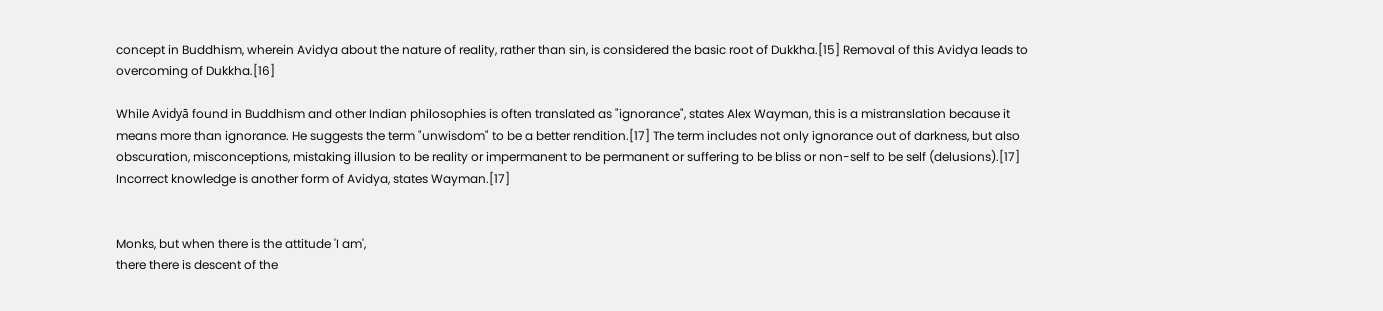concept in Buddhism, wherein Avidya about the nature of reality, rather than sin, is considered the basic root of Dukkha.[15] Removal of this Avidya leads to overcoming of Dukkha.[16]

While Avidyā found in Buddhism and other Indian philosophies is often translated as "ignorance", states Alex Wayman, this is a mistranslation because it means more than ignorance. He suggests the term "unwisdom" to be a better rendition.[17] The term includes not only ignorance out of darkness, but also obscuration, misconceptions, mistaking illusion to be reality or impermanent to be permanent or suffering to be bliss or non-self to be self (delusions).[17] Incorrect knowledge is another form of Avidya, states Wayman.[17]


Monks, but when there is the attitude 'I am',
there there is descent of the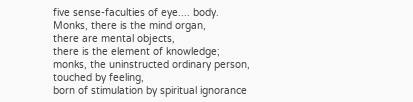five sense-faculties of eye.... body.
Monks, there is the mind organ,
there are mental objects,
there is the element of knowledge;
monks, the uninstructed ordinary person,
touched by feeling,
born of stimulation by spiritual ignorance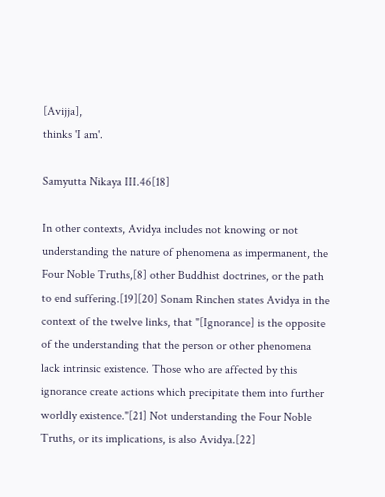[Avijja],
thinks 'I am'.

Samyutta Nikaya III.46[18]

In other contexts, Avidya includes not knowing or not understanding the nature of phenomena as impermanent, the Four Noble Truths,[8] other Buddhist doctrines, or the path to end suffering.[19][20] Sonam Rinchen states Avidya in the context of the twelve links, that "[Ignorance] is the opposite of the understanding that the person or other phenomena lack intrinsic existence. Those who are affected by this ignorance create actions which precipitate them into further worldly existence."[21] Not understanding the Four Noble Truths, or its implications, is also Avidya.[22]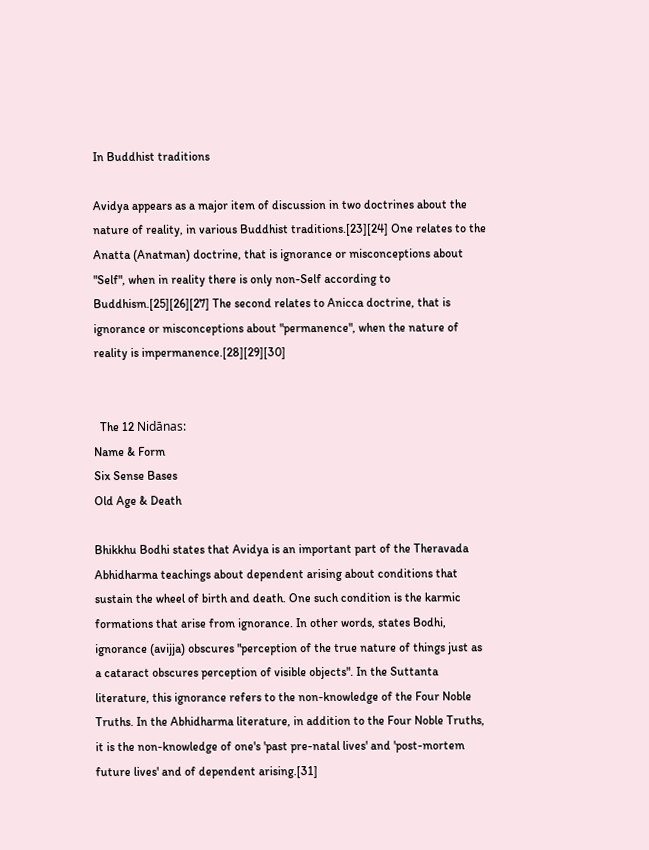In Buddhist traditions

Avidya appears as a major item of discussion in two doctrines about the nature of reality, in various Buddhist traditions.[23][24] One relates to the Anatta (Anatman) doctrine, that is ignorance or misconceptions about "Self", when in reality there is only non-Self according to Buddhism.[25][26][27] The second relates to Anicca doctrine, that is ignorance or misconceptions about "permanence", when the nature of reality is impermanence.[28][29][30]


  The 12 Nidānas:
Name & Form
Six Sense Bases
Old Age & Death

Bhikkhu Bodhi states that Avidya is an important part of the Theravada Abhidharma teachings about dependent arising about conditions that sustain the wheel of birth and death. One such condition is the karmic formations that arise from ignorance. In other words, states Bodhi, ignorance (avijja) obscures "perception of the true nature of things just as a cataract obscures perception of visible objects". In the Suttanta literature, this ignorance refers to the non-knowledge of the Four Noble Truths. In the Abhidharma literature, in addition to the Four Noble Truths, it is the non-knowledge of one's 'past pre-natal lives' and 'post-mortem future lives' and of dependent arising.[31]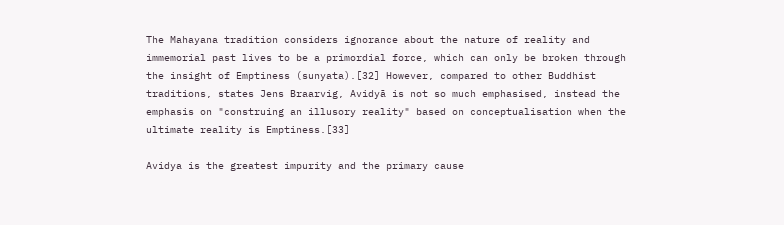The Mahayana tradition considers ignorance about the nature of reality and immemorial past lives to be a primordial force, which can only be broken through the insight of Emptiness (sunyata).[32] However, compared to other Buddhist traditions, states Jens Braarvig, Avidyā is not so much emphasised, instead the emphasis on "construing an illusory reality" based on conceptualisation when the ultimate reality is Emptiness.[33]

Avidya is the greatest impurity and the primary cause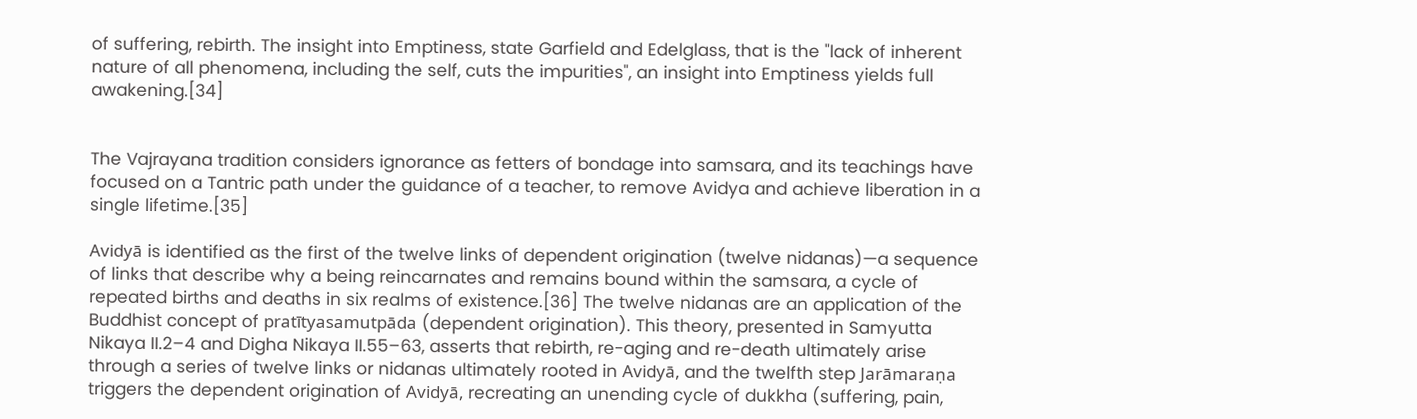of suffering, rebirth. The insight into Emptiness, state Garfield and Edelglass, that is the "lack of inherent nature of all phenomena, including the self, cuts the impurities", an insight into Emptiness yields full awakening.[34]


The Vajrayana tradition considers ignorance as fetters of bondage into samsara, and its teachings have focused on a Tantric path under the guidance of a teacher, to remove Avidya and achieve liberation in a single lifetime.[35]

Avidyā is identified as the first of the twelve links of dependent origination (twelve nidanas)—a sequence of links that describe why a being reincarnates and remains bound within the samsara, a cycle of repeated births and deaths in six realms of existence.[36] The twelve nidanas are an application of the Buddhist concept of pratītyasamutpāda (dependent origination). This theory, presented in Samyutta Nikaya II.2–4 and Digha Nikaya II.55–63, asserts that rebirth, re-aging and re-death ultimately arise through a series of twelve links or nidanas ultimately rooted in Avidyā, and the twelfth step Jarāmaraṇa triggers the dependent origination of Avidyā, recreating an unending cycle of dukkha (suffering, pain,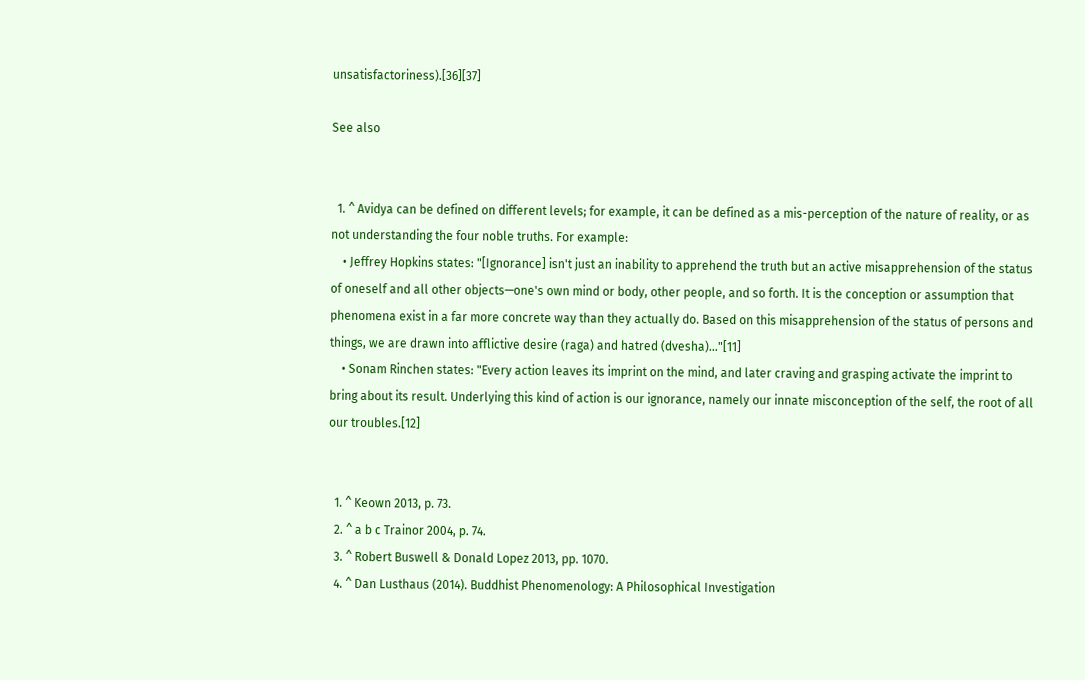unsatisfactoriness).[36][37]

See also


  1. ^ Avidya can be defined on different levels; for example, it can be defined as a mis-perception of the nature of reality, or as not understanding the four noble truths. For example:
    • Jeffrey Hopkins states: "[Ignorance] isn't just an inability to apprehend the truth but an active misapprehension of the status of oneself and all other objects—one's own mind or body, other people, and so forth. It is the conception or assumption that phenomena exist in a far more concrete way than they actually do. Based on this misapprehension of the status of persons and things, we are drawn into afflictive desire (raga) and hatred (dvesha)..."[11]
    • Sonam Rinchen states: "Every action leaves its imprint on the mind, and later craving and grasping activate the imprint to bring about its result. Underlying this kind of action is our ignorance, namely our innate misconception of the self, the root of all our troubles.[12]


  1. ^ Keown 2013, p. 73.
  2. ^ a b c Trainor 2004, p. 74.
  3. ^ Robert Buswell & Donald Lopez 2013, pp. 1070.
  4. ^ Dan Lusthaus (2014). Buddhist Phenomenology: A Philosophical Investigation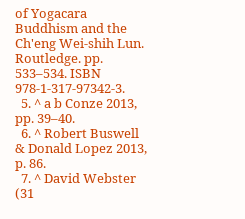of Yogacara Buddhism and the Ch'eng Wei-shih Lun. Routledge. pp. 533–534. ISBN 978-1-317-97342-3.
  5. ^ a b Conze 2013, pp. 39–40.
  6. ^ Robert Buswell & Donald Lopez 2013, p. 86.
  7. ^ David Webster (31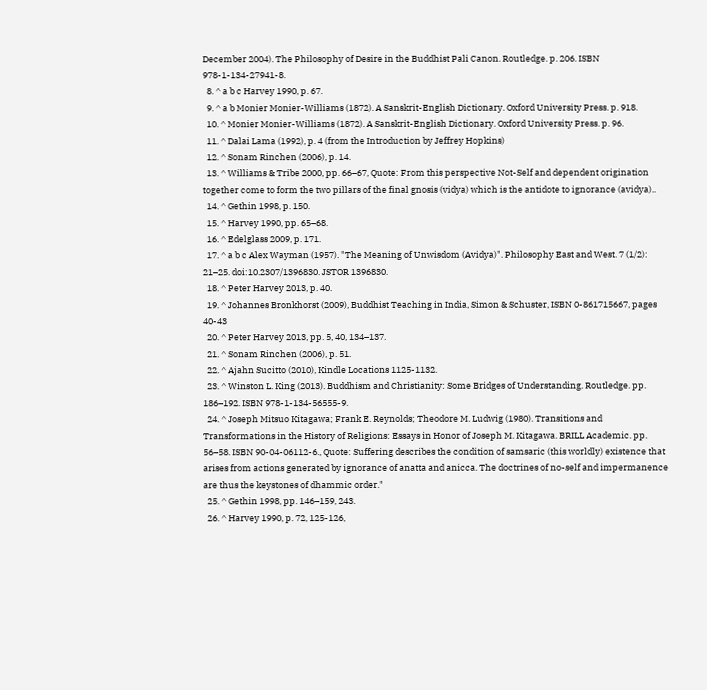December 2004). The Philosophy of Desire in the Buddhist Pali Canon. Routledge. p. 206. ISBN 978-1-134-27941-8.
  8. ^ a b c Harvey 1990, p. 67.
  9. ^ a b Monier Monier-Williams (1872). A Sanskrit-English Dictionary. Oxford University Press. p. 918.
  10. ^ Monier Monier-Williams (1872). A Sanskrit-English Dictionary. Oxford University Press. p. 96.
  11. ^ Dalai Lama (1992), p. 4 (from the Introduction by Jeffrey Hopkins)
  12. ^ Sonam Rinchen (2006), p. 14.
  13. ^ Williams & Tribe 2000, pp. 66–67, Quote: From this perspective Not-Self and dependent origination together come to form the two pillars of the final gnosis (vidya) which is the antidote to ignorance (avidya)..
  14. ^ Gethin 1998, p. 150.
  15. ^ Harvey 1990, pp. 65–68.
  16. ^ Edelglass 2009, p. 171.
  17. ^ a b c Alex Wayman (1957). "The Meaning of Unwisdom (Avidya)". Philosophy East and West. 7 (1/2): 21–25. doi:10.2307/1396830. JSTOR 1396830.
  18. ^ Peter Harvey 2013, p. 40.
  19. ^ Johannes Bronkhorst (2009), Buddhist Teaching in India, Simon & Schuster, ISBN 0-861715667, pages 40-43
  20. ^ Peter Harvey 2013, pp. 5, 40, 134–137.
  21. ^ Sonam Rinchen (2006), p. 51.
  22. ^ Ajahn Sucitto (2010), Kindle Locations 1125-1132.
  23. ^ Winston L. King (2013). Buddhism and Christianity: Some Bridges of Understanding. Routledge. pp. 186–192. ISBN 978-1-134-56555-9.
  24. ^ Joseph Mitsuo Kitagawa; Frank E. Reynolds; Theodore M. Ludwig (1980). Transitions and Transformations in the History of Religions: Essays in Honor of Joseph M. Kitagawa. BRILL Academic. pp. 56–58. ISBN 90-04-06112-6., Quote: Suffering describes the condition of samsaric (this worldly) existence that arises from actions generated by ignorance of anatta and anicca. The doctrines of no-self and impermanence are thus the keystones of dhammic order."
  25. ^ Gethin 1998, pp. 146–159, 243.
  26. ^ Harvey 1990, p. 72, 125-126,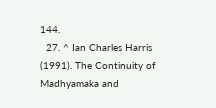144.
  27. ^ Ian Charles Harris (1991). The Continuity of Madhyamaka and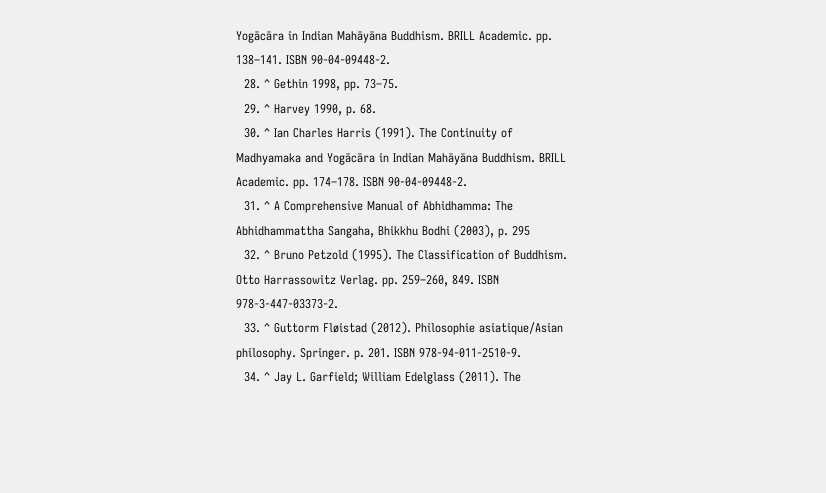Yogācāra in Indian Mahāyāna Buddhism. BRILL Academic. pp. 138–141. ISBN 90-04-09448-2.
  28. ^ Gethin 1998, pp. 73–75.
  29. ^ Harvey 1990, p. 68.
  30. ^ Ian Charles Harris (1991). The Continuity of Madhyamaka and Yogācāra in Indian Mahāyāna Buddhism. BRILL Academic. pp. 174–178. ISBN 90-04-09448-2.
  31. ^ A Comprehensive Manual of Abhidhamma: The Abhidhammattha Sangaha, Bhikkhu Bodhi (2003), p. 295
  32. ^ Bruno Petzold (1995). The Classification of Buddhism. Otto Harrassowitz Verlag. pp. 259–260, 849. ISBN 978-3-447-03373-2.
  33. ^ Guttorm Fløistad (2012). Philosophie asiatique/Asian philosophy. Springer. p. 201. ISBN 978-94-011-2510-9.
  34. ^ Jay L. Garfield; William Edelglass (2011). The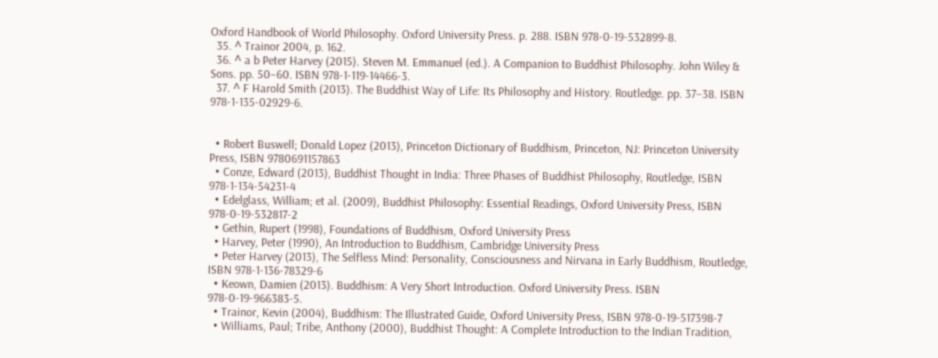Oxford Handbook of World Philosophy. Oxford University Press. p. 288. ISBN 978-0-19-532899-8.
  35. ^ Trainor 2004, p. 162.
  36. ^ a b Peter Harvey (2015). Steven M. Emmanuel (ed.). A Companion to Buddhist Philosophy. John Wiley & Sons. pp. 50–60. ISBN 978-1-119-14466-3.
  37. ^ F Harold Smith (2013). The Buddhist Way of Life: Its Philosophy and History. Routledge. pp. 37–38. ISBN 978-1-135-02929-6.


  • Robert Buswell; Donald Lopez (2013), Princeton Dictionary of Buddhism, Princeton, NJ: Princeton University Press, ISBN 9780691157863
  • Conze, Edward (2013), Buddhist Thought in India: Three Phases of Buddhist Philosophy, Routledge, ISBN 978-1-134-54231-4
  • Edelglass, William; et al. (2009), Buddhist Philosophy: Essential Readings, Oxford University Press, ISBN 978-0-19-532817-2
  • Gethin, Rupert (1998), Foundations of Buddhism, Oxford University Press
  • Harvey, Peter (1990), An Introduction to Buddhism, Cambridge University Press
  • Peter Harvey (2013), The Selfless Mind: Personality, Consciousness and Nirvana in Early Buddhism, Routledge, ISBN 978-1-136-78329-6
  • Keown, Damien (2013). Buddhism: A Very Short Introduction. Oxford University Press. ISBN 978-0-19-966383-5.
  • Trainor, Kevin (2004), Buddhism: The Illustrated Guide, Oxford University Press, ISBN 978-0-19-517398-7
  • Williams, Paul; Tribe, Anthony (2000), Buddhist Thought: A Complete Introduction to the Indian Tradition,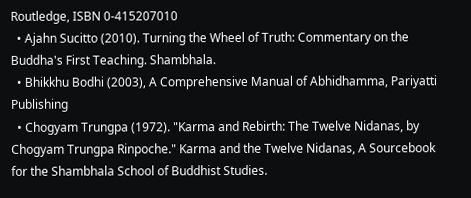Routledge, ISBN 0-415207010
  • Ajahn Sucitto (2010). Turning the Wheel of Truth: Commentary on the Buddha's First Teaching. Shambhala.
  • Bhikkhu Bodhi (2003), A Comprehensive Manual of Abhidhamma, Pariyatti Publishing
  • Chogyam Trungpa (1972). "Karma and Rebirth: The Twelve Nidanas, by Chogyam Trungpa Rinpoche." Karma and the Twelve Nidanas, A Sourcebook for the Shambhala School of Buddhist Studies.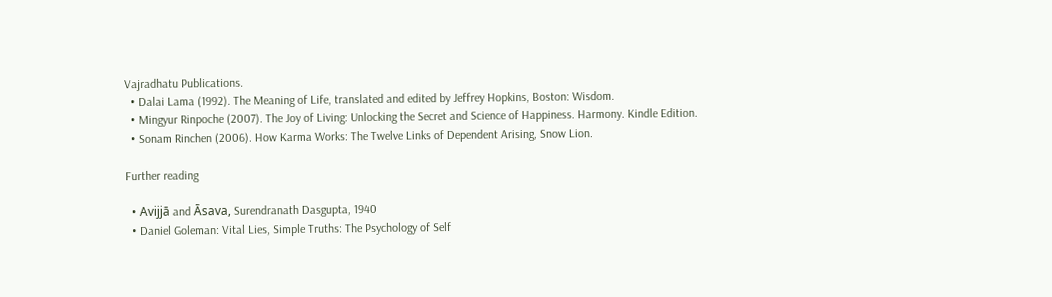Vajradhatu Publications.
  • Dalai Lama (1992). The Meaning of Life, translated and edited by Jeffrey Hopkins, Boston: Wisdom.
  • Mingyur Rinpoche (2007). The Joy of Living: Unlocking the Secret and Science of Happiness. Harmony. Kindle Edition.
  • Sonam Rinchen (2006). How Karma Works: The Twelve Links of Dependent Arising, Snow Lion.

Further reading

  • Avijjā and Āsava, Surendranath Dasgupta, 1940
  • Daniel Goleman: Vital Lies, Simple Truths: The Psychology of Self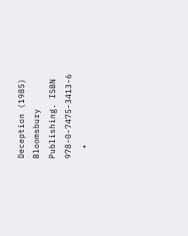Deception (1985) Bloomsbury Publishing. ISBN 978-0-7475-3413-6
  •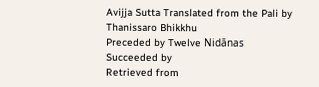Avijja Sutta Translated from the Pali by Thanissaro Bhikkhu
Preceded by Twelve Nidānas
Succeeded by
Retrieved from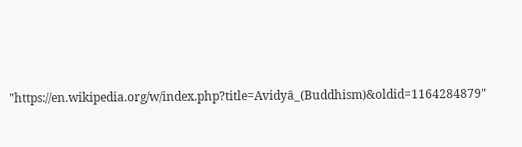"https://en.wikipedia.org/w/index.php?title=Avidyā_(Buddhism)&oldid=1164284879"